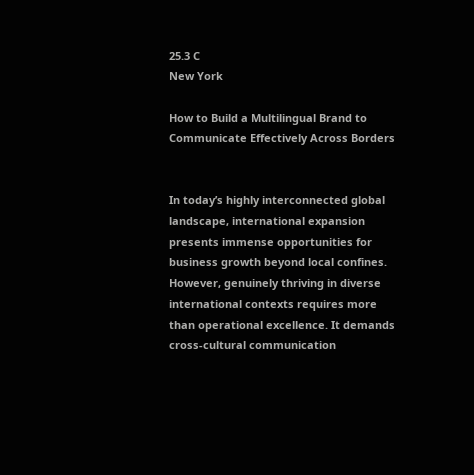25.3 C
New York

How to Build a Multilingual Brand to Communicate Effectively Across Borders


In today’s highly interconnected global landscape, international expansion presents immense opportunities for business growth beyond local confines. However, genuinely thriving in diverse international contexts requires more than operational excellence. It demands cross-cultural communication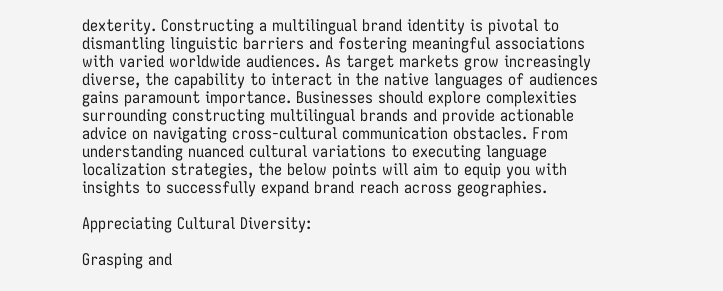dexterity. Constructing a multilingual brand identity is pivotal to dismantling linguistic barriers and fostering meaningful associations with varied worldwide audiences. As target markets grow increasingly diverse, the capability to interact in the native languages of audiences gains paramount importance. Businesses should explore complexities surrounding constructing multilingual brands and provide actionable advice on navigating cross-cultural communication obstacles. From understanding nuanced cultural variations to executing language localization strategies, the below points will aim to equip you with insights to successfully expand brand reach across geographies.

Appreciating Cultural Diversity:

Grasping and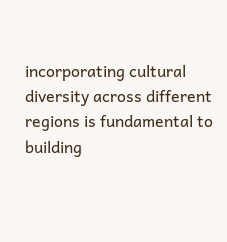incorporating cultural diversity across different regions is fundamental to building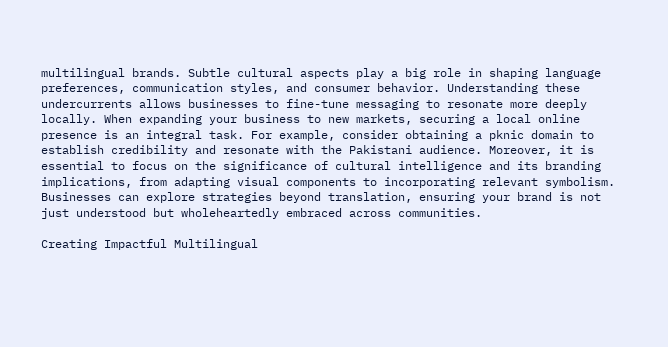multilingual brands. Subtle cultural aspects play a big role in shaping language preferences, communication styles, and consumer behavior. Understanding these undercurrents allows businesses to fine-tune messaging to resonate more deeply locally. When expanding your business to new markets, securing a local online presence is an integral task. For example, consider obtaining a pknic domain to establish credibility and resonate with the Pakistani audience. Moreover, it is essential to focus on the significance of cultural intelligence and its branding implications, from adapting visual components to incorporating relevant symbolism. Businesses can explore strategies beyond translation, ensuring your brand is not just understood but wholeheartedly embraced across communities.

Creating Impactful Multilingual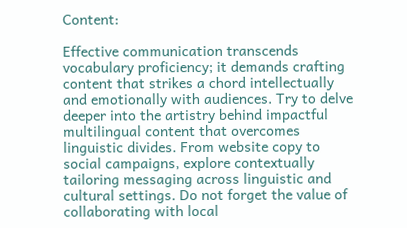Content:

Effective communication transcends vocabulary proficiency; it demands crafting content that strikes a chord intellectually and emotionally with audiences. Try to delve deeper into the artistry behind impactful multilingual content that overcomes linguistic divides. From website copy to social campaigns, explore contextually tailoring messaging across linguistic and cultural settings. Do not forget the value of collaborating with local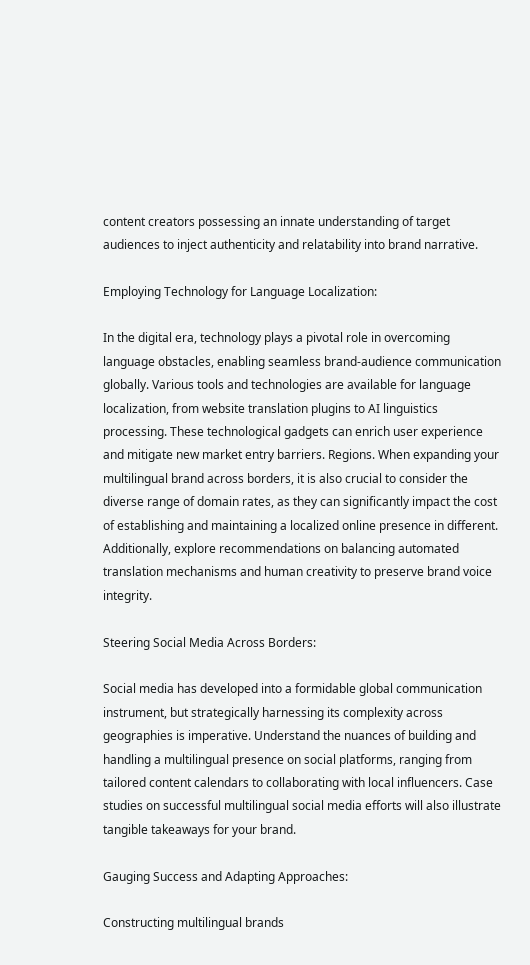content creators possessing an innate understanding of target audiences to inject authenticity and relatability into brand narrative.

Employing Technology for Language Localization:

In the digital era, technology plays a pivotal role in overcoming language obstacles, enabling seamless brand-audience communication globally. Various tools and technologies are available for language localization, from website translation plugins to AI linguistics processing. These technological gadgets can enrich user experience and mitigate new market entry barriers. Regions. When expanding your multilingual brand across borders, it is also crucial to consider the diverse range of domain rates, as they can significantly impact the cost of establishing and maintaining a localized online presence in different. Additionally, explore recommendations on balancing automated translation mechanisms and human creativity to preserve brand voice integrity.

Steering Social Media Across Borders:

Social media has developed into a formidable global communication instrument, but strategically harnessing its complexity across geographies is imperative. Understand the nuances of building and handling a multilingual presence on social platforms, ranging from tailored content calendars to collaborating with local influencers. Case studies on successful multilingual social media efforts will also illustrate tangible takeaways for your brand.

Gauging Success and Adapting Approaches:

Constructing multilingual brands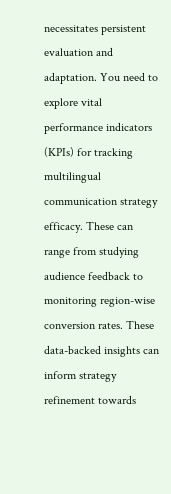necessitates persistent evaluation and adaptation. You need to explore vital performance indicators (KPIs) for tracking multilingual communication strategy efficacy. These can range from studying audience feedback to monitoring region-wise conversion rates. These data-backed insights can inform strategy refinement towards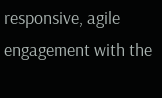responsive, agile engagement with the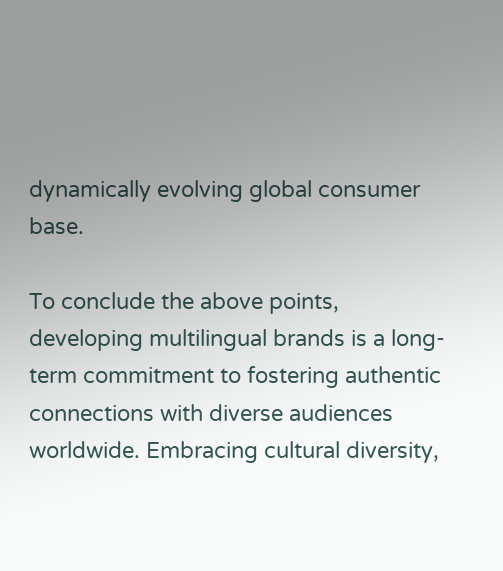dynamically evolving global consumer base.

To conclude the above points, developing multilingual brands is a long-term commitment to fostering authentic connections with diverse audiences worldwide. Embracing cultural diversity,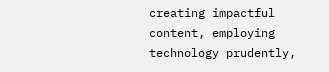creating impactful content, employing technology prudently,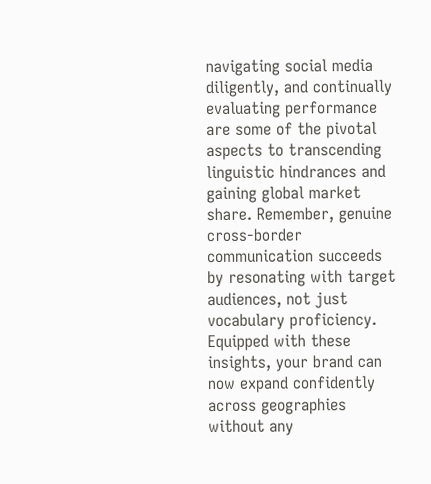navigating social media diligently, and continually evaluating performance are some of the pivotal aspects to transcending linguistic hindrances and gaining global market share. Remember, genuine cross-border communication succeeds by resonating with target audiences, not just vocabulary proficiency. Equipped with these insights, your brand can now expand confidently across geographies without any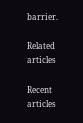barrier.

Related articles

Recent articles